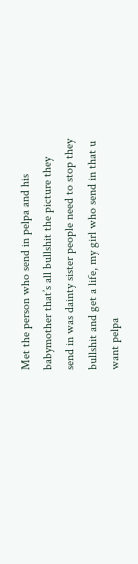Met the person who send in pelpa and his babymother that’s all bullshit the picture they send in was dainty sister people need to stop they bullshit and get a life, my girl who send in that u want pelpa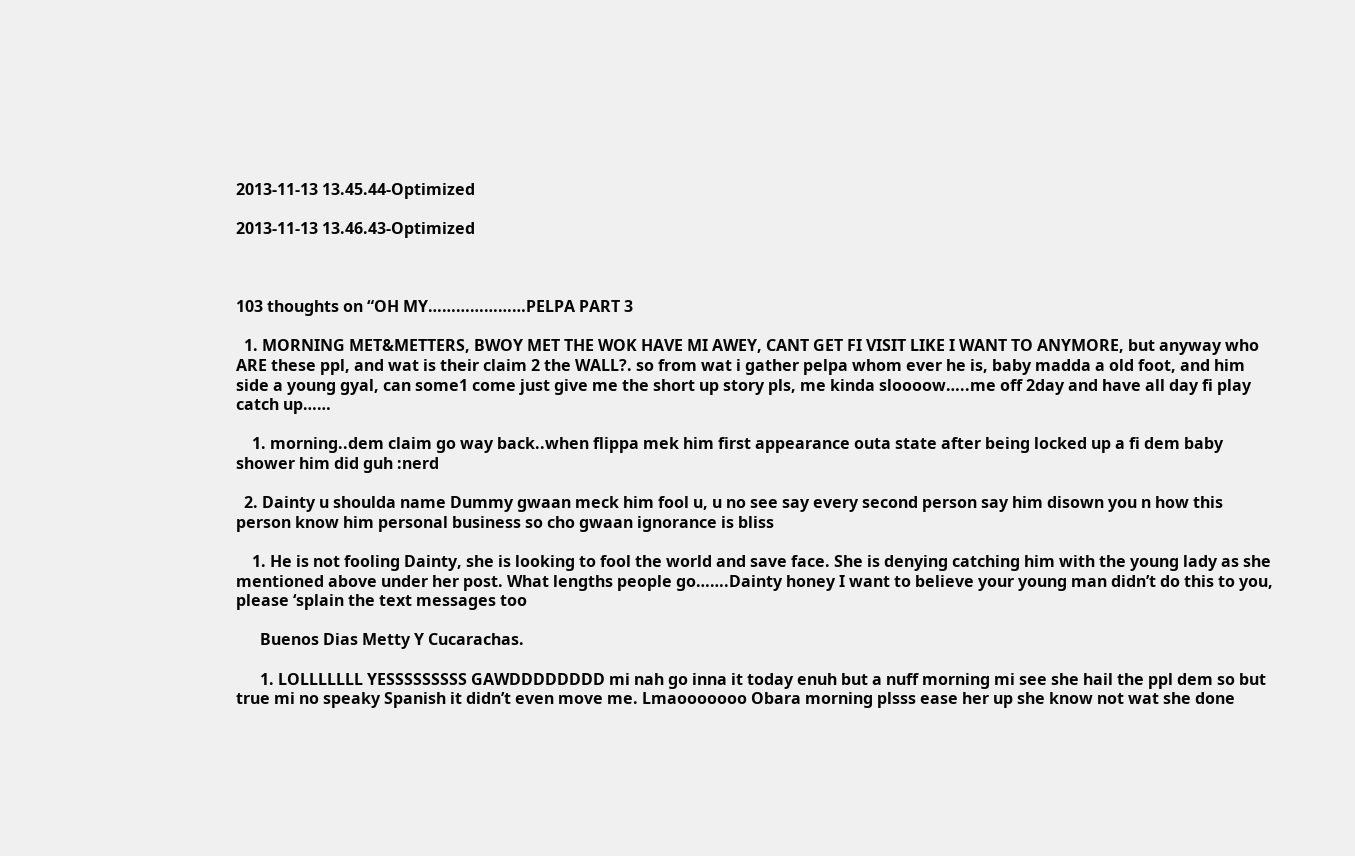2013-11-13 13.45.44-Optimized

2013-11-13 13.46.43-Optimized



103 thoughts on “OH MY…………………PELPA PART 3

  1. MORNING MET&METTERS, BWOY MET THE WOK HAVE MI AWEY, CANT GET FI VISIT LIKE I WANT TO ANYMORE, but anyway who ARE these ppl, and wat is their claim 2 the WALL?. so from wat i gather pelpa whom ever he is, baby madda a old foot, and him side a young gyal, can some1 come just give me the short up story pls, me kinda sloooow…..me off 2day and have all day fi play catch up……

    1. morning..dem claim go way back..when flippa mek him first appearance outa state after being locked up a fi dem baby shower him did guh :nerd

  2. Dainty u shoulda name Dummy gwaan meck him fool u, u no see say every second person say him disown you n how this person know him personal business so cho gwaan ignorance is bliss

    1. He is not fooling Dainty, she is looking to fool the world and save face. She is denying catching him with the young lady as she mentioned above under her post. What lengths people go…….Dainty honey I want to believe your young man didn’t do this to you, please ‘splain the text messages too

      Buenos Dias Metty Y Cucarachas.

      1. LOLLLLLLL YESSSSSSSSS GAWDDDDDDDD mi nah go inna it today enuh but a nuff morning mi see she hail the ppl dem so but true mi no speaky Spanish it didn’t even move me. Lmaooooooo Obara morning plsss ease her up she know not wat she done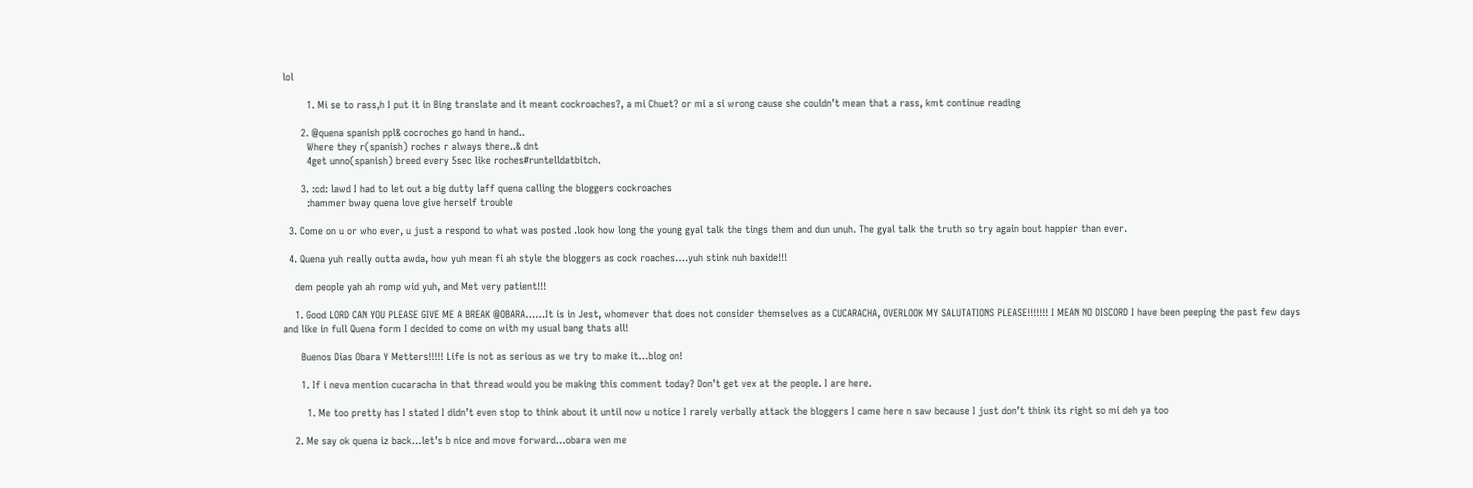lol

        1. Mi se to rass,h I put it in Bing translate and it meant cockroaches?, a mi Chuet? or mi a si wrong cause she couldn’t mean that a rass, kmt continue reading

      2. @quena spanish ppl& cocroches go hand in hand..
        Where they r(spanish) roches r always there..& dnt
        4get unno(spanish) breed every 5sec like roches#runtelldatbitch.

      3. :cd: lawd I had to let out a big dutty laff quena calling the bloggers cockroaches
        :hammer bway quena love give herself trouble

  3. Come on u or who ever, u just a respond to what was posted .look how long the young gyal talk the tings them and dun unuh. The gyal talk the truth so try again bout happier than ever.

  4. Quena yuh really outta awda, how yuh mean fi ah style the bloggers as cock roaches….yuh stink nuh baxide!!!

    dem people yah ah romp wid yuh, and Met very patient!!!

    1. Good LORD CAN YOU PLEASE GIVE ME A BREAK @OBARA……It is in Jest, whomever that does not consider themselves as a CUCARACHA, OVERLOOK MY SALUTATIONS PLEASE!!!!!!! I MEAN NO DISCORD I have been peeping the past few days and like in full Quena form I decided to come on with my usual bang thats all!

      Buenos Dias Obara Y Metters!!!!! Life is not as serious as we try to make it…blog on!

      1. If i neva mention cucaracha in that thread would you be making this comment today? Don’t get vex at the people. I are here.

        1. Me too pretty has I stated I didn’t even stop to think about it until now u notice I rarely verbally attack the bloggers I came here n saw because I just don’t think its right so mi deh ya too

    2. Me say ok quena iz back…let’s b nice and move forward…obara wen me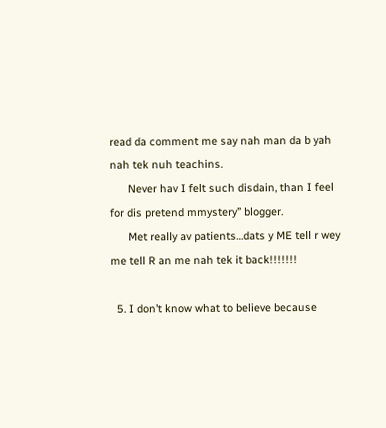read da comment me say nah man da b yah nah tek nuh teachins.
      Never hav I felt such disdain, than I feel for dis pretend mmystery” blogger.
      Met really av patients…dats y ME tell r wey me tell R an me nah tek it back!!!!!!!

  5. I don’t know what to believe because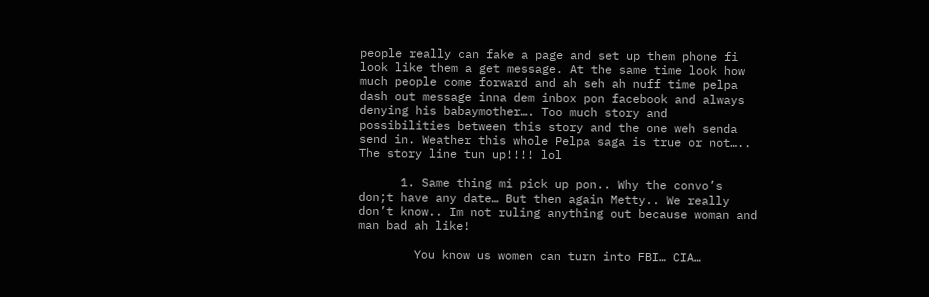people really can fake a page and set up them phone fi look like them a get message. At the same time look how much people come forward and ah seh ah nuff time pelpa dash out message inna dem inbox pon facebook and always denying his babaymother…. Too much story and possibilities between this story and the one weh senda send in. Weather this whole Pelpa saga is true or not….. The story line tun up!!!! lol

      1. Same thing mi pick up pon.. Why the convo’s don;t have any date… But then again Metty.. We really don’t know.. Im not ruling anything out because woman and man bad ah like!

        You know us women can turn into FBI… CIA…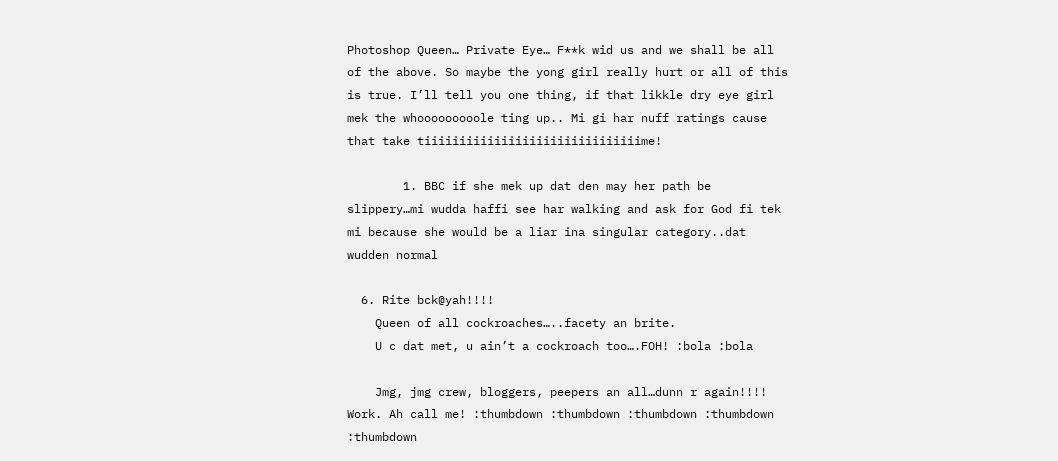Photoshop Queen… Private Eye… F**k wid us and we shall be all of the above. So maybe the yong girl really hurt or all of this is true. I’ll tell you one thing, if that likkle dry eye girl mek the whooooooooole ting up.. Mi gi har nuff ratings cause that take tiiiiiiiiiiiiiiiiiiiiiiiiiiiiiiime!

        1. BBC if she mek up dat den may her path be slippery…mi wudda haffi see har walking and ask for God fi tek mi because she would be a liar ina singular category..dat wudden normal

  6. Rite bck@yah!!!!
    Queen of all cockroaches…..facety an brite.
    U c dat met, u ain’t a cockroach too….FOH! :bola :bola

    Jmg, jmg crew, bloggers, peepers an all…dunn r again!!!! Work. Ah call me! :thumbdown :thumbdown :thumbdown :thumbdown :thumbdown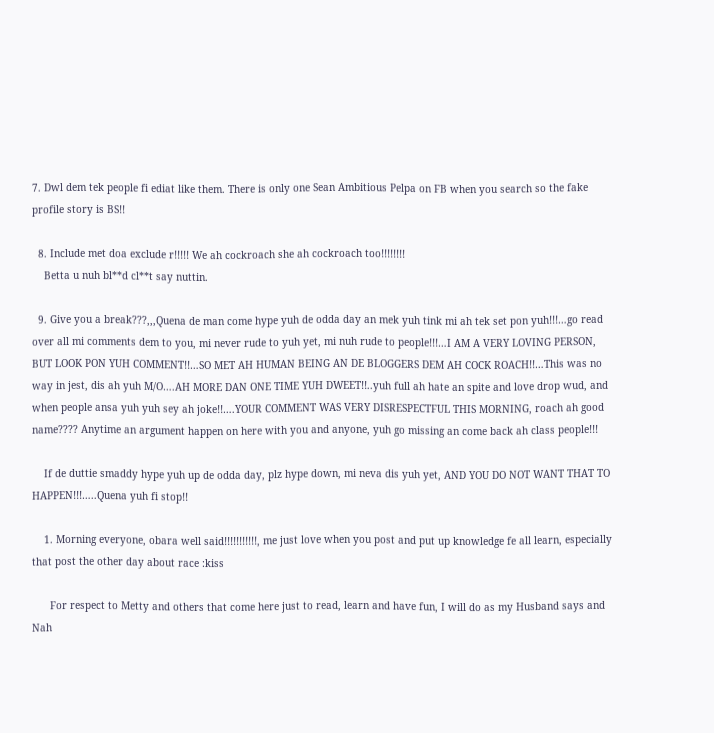7. Dwl dem tek people fi ediat like them. There is only one Sean Ambitious Pelpa on FB when you search so the fake profile story is BS!!

  8. Include met doa exclude r!!!!! We ah cockroach she ah cockroach too!!!!!!!!
    Betta u nuh bl**d cl**t say nuttin.

  9. Give you a break???,,,Quena de man come hype yuh de odda day an mek yuh tink mi ah tek set pon yuh!!!…go read over all mi comments dem to you, mi never rude to yuh yet, mi nuh rude to people!!!…I AM A VERY LOVING PERSON, BUT LOOK PON YUH COMMENT!!…SO MET AH HUMAN BEING AN DE BLOGGERS DEM AH COCK ROACH!!…This was no way in jest, dis ah yuh M/O….AH MORE DAN ONE TIME YUH DWEET!!..yuh full ah hate an spite and love drop wud, and when people ansa yuh yuh sey ah joke!!….YOUR COMMENT WAS VERY DISRESPECTFUL THIS MORNING, roach ah good name???? Anytime an argument happen on here with you and anyone, yuh go missing an come back ah class people!!!

    If de duttie smaddy hype yuh up de odda day, plz hype down, mi neva dis yuh yet, AND YOU DO NOT WANT THAT TO HAPPEN!!!…..Quena yuh fi stop!!

    1. Morning everyone, obara well said!!!!!!!!!!!, me just love when you post and put up knowledge fe all learn, especially that post the other day about race :kiss

      For respect to Metty and others that come here just to read, learn and have fun, I will do as my Husband says and Nah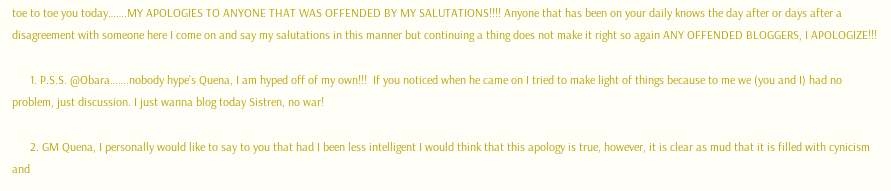toe to toe you today…….MY APOLOGIES TO ANYONE THAT WAS OFFENDED BY MY SALUTATIONS!!!! Anyone that has been on your daily knows the day after or days after a disagreement with someone here I come on and say my salutations in this manner but continuing a thing does not make it right so again ANY OFFENDED BLOGGERS, I APOLOGIZE!!!

      1. P.S.S. @Obara…….nobody hype’s Quena, I am hyped off of my own!!!  If you noticed when he came on I tried to make light of things because to me we (you and I) had no problem, just discussion. I just wanna blog today Sistren, no war!

      2. GM Quena, I personally would like to say to you that had I been less intelligent I would think that this apology is true, however, it is clear as mud that it is filled with cynicism and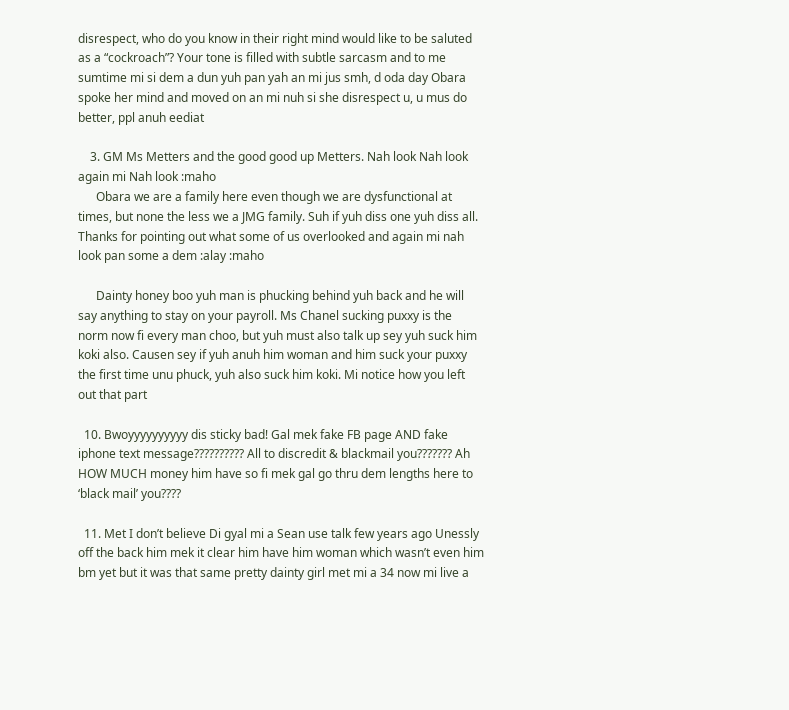disrespect, who do you know in their right mind would like to be saluted as a “cockroach”? Your tone is filled with subtle sarcasm and to me sumtime mi si dem a dun yuh pan yah an mi jus smh, d oda day Obara spoke her mind and moved on an mi nuh si she disrespect u, u mus do better, ppl anuh eediat

    3. GM Ms Metters and the good good up Metters. Nah look Nah look again mi Nah look :maho
      Obara we are a family here even though we are dysfunctional at times, but none the less we a JMG family. Suh if yuh diss one yuh diss all. Thanks for pointing out what some of us overlooked and again mi nah look pan some a dem :alay :maho

      Dainty honey boo yuh man is phucking behind yuh back and he will say anything to stay on your payroll. Ms Chanel sucking puxxy is the norm now fi every man choo, but yuh must also talk up sey yuh suck him koki also. Causen sey if yuh anuh him woman and him suck your puxxy the first time unu phuck, yuh also suck him koki. Mi notice how you left out that part

  10. Bwoyyyyyyyyyy dis sticky bad! Gal mek fake FB page AND fake iphone text message?????????? All to discredit & blackmail you??????? Ah HOW MUCH money him have so fi mek gal go thru dem lengths here to ‘black mail’ you????

  11. Met I don’t believe Di gyal mi a Sean use talk few years ago Unessly off the back him mek it clear him have him woman which wasn’t even him bm yet but it was that same pretty dainty girl met mi a 34 now mi live a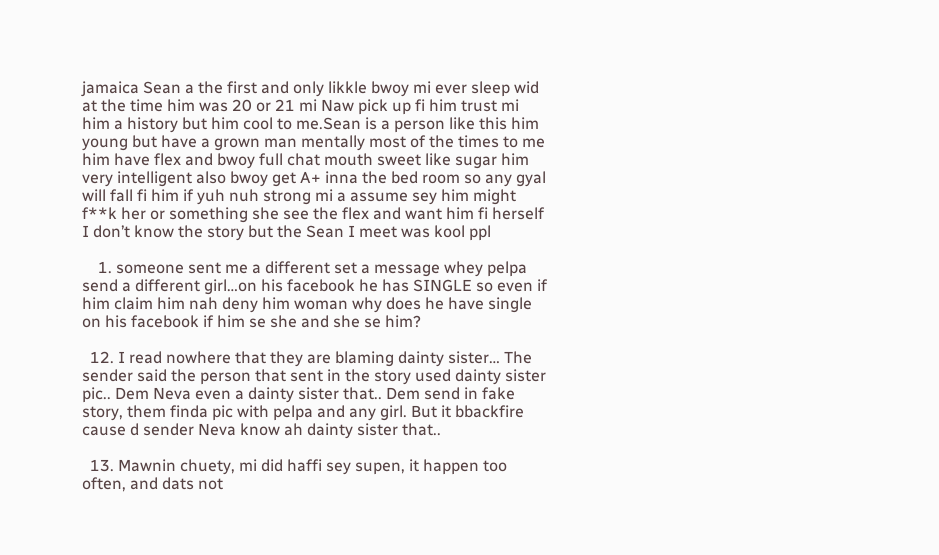jamaica Sean a the first and only likkle bwoy mi ever sleep wid at the time him was 20 or 21 mi Naw pick up fi him trust mi him a history but him cool to me.Sean is a person like this him young but have a grown man mentally most of the times to me him have flex and bwoy full chat mouth sweet like sugar him very intelligent also bwoy get A+ inna the bed room so any gyal will fall fi him if yuh nuh strong mi a assume sey him might f**k her or something she see the flex and want him fi herself I don’t know the story but the Sean I meet was kool ppl

    1. someone sent me a different set a message whey pelpa send a different girl…on his facebook he has SINGLE so even if him claim him nah deny him woman why does he have single on his facebook if him se she and she se him?

  12. I read nowhere that they are blaming dainty sister… The sender said the person that sent in the story used dainty sister pic.. Dem Neva even a dainty sister that.. Dem send in fake story, them finda pic with pelpa and any girl. But it bbackfire cause d sender Neva know ah dainty sister that..

  13. Mawnin chuety, mi did haffi sey supen, it happen too often, and dats not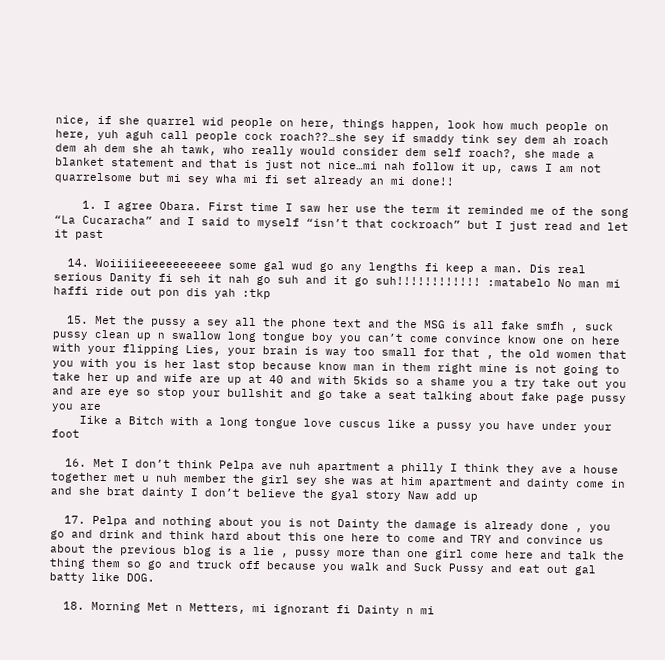nice, if she quarrel wid people on here, things happen, look how much people on here, yuh aguh call people cock roach??…she sey if smaddy tink sey dem ah roach dem ah dem she ah tawk, who really would consider dem self roach?, she made a blanket statement and that is just not nice…mi nah follow it up, caws I am not quarrelsome but mi sey wha mi fi set already an mi done!!

    1. I agree Obara. First time I saw her use the term it reminded me of the song “La Cucaracha” and I said to myself “isn’t that cockroach” but I just read and let it past

  14. Woiiiiieeeeeeeeeee some gal wud go any lengths fi keep a man. Dis real serious Danity fi seh it nah go suh and it go suh!!!!!!!!!!!! :matabelo No man mi haffi ride out pon dis yah :tkp

  15. Met the pussy a sey all the phone text and the MSG is all fake smfh , suck pussy clean up n swallow long tongue boy you can’t come convince know one on here with your flipping Lies, your brain is way too small for that , the old women that you with you is her last stop because know man in them right mine is not going to take her up and wife are up at 40 and with 5kids so a shame you a try take out you and are eye so stop your bullshit and go take a seat talking about fake page pussy you are
    Iike a Bitch with a long tongue love cuscus like a pussy you have under your foot

  16. Met I don’t think Pelpa ave nuh apartment a philly I think they ave a house together met u nuh member the girl sey she was at him apartment and dainty come in and she brat dainty I don’t believe the gyal story Naw add up

  17. Pelpa and nothing about you is not Dainty the damage is already done , you go and drink and think hard about this one here to come and TRY and convince us about the previous blog is a lie , pussy more than one girl come here and talk the thing them so go and truck off because you walk and Suck Pussy and eat out gal batty like DOG.

  18. Morning Met n Metters, mi ignorant fi Dainty n mi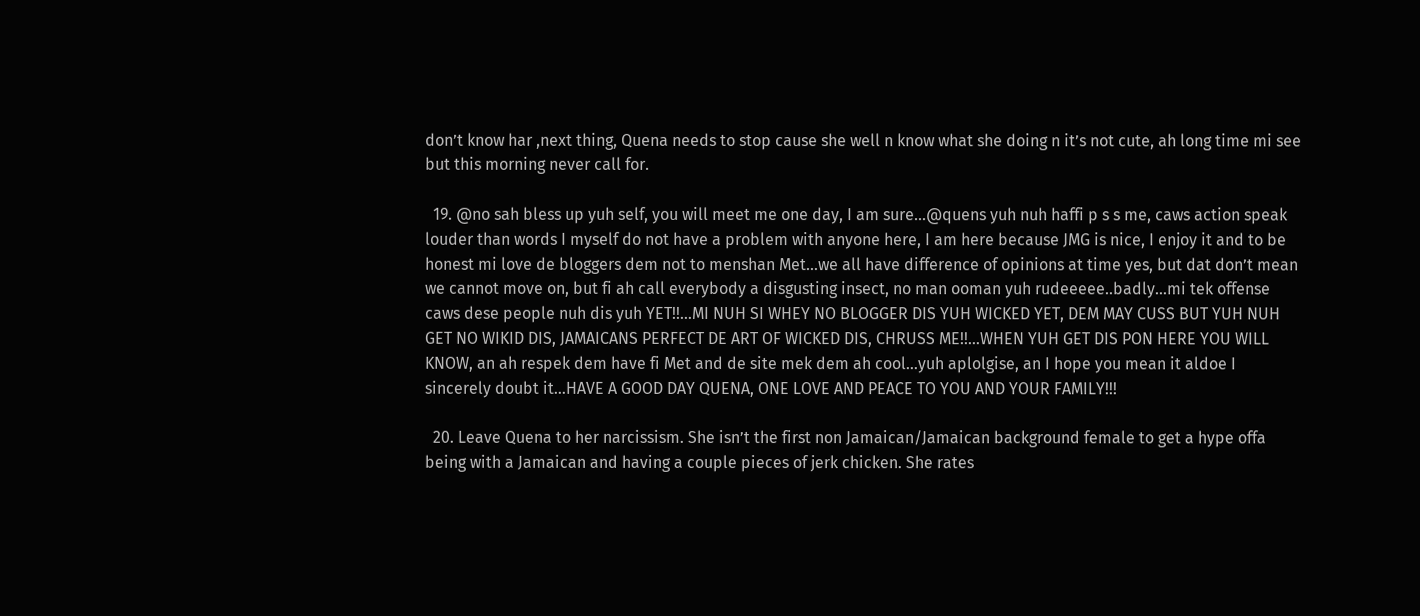don’t know har ,next thing, Quena needs to stop cause she well n know what she doing n it’s not cute, ah long time mi see but this morning never call for.

  19. @no sah bless up yuh self, you will meet me one day, I am sure…@quens yuh nuh haffi p s s me, caws action speak louder than words I myself do not have a problem with anyone here, I am here because JMG is nice, I enjoy it and to be honest mi love de bloggers dem not to menshan Met…we all have difference of opinions at time yes, but dat don’t mean we cannot move on, but fi ah call everybody a disgusting insect, no man ooman yuh rudeeeee..badly…mi tek offense caws dese people nuh dis yuh YET!!…MI NUH SI WHEY NO BLOGGER DIS YUH WICKED YET, DEM MAY CUSS BUT YUH NUH GET NO WIKID DIS, JAMAICANS PERFECT DE ART OF WICKED DIS, CHRUSS ME!!…WHEN YUH GET DIS PON HERE YOU WILL KNOW, an ah respek dem have fi Met and de site mek dem ah cool…yuh aplolgise, an I hope you mean it aldoe I sincerely doubt it…HAVE A GOOD DAY QUENA, ONE LOVE AND PEACE TO YOU AND YOUR FAMILY!!!

  20. Leave Quena to her narcissism. She isn’t the first non Jamaican/Jamaican background female to get a hype offa being with a Jamaican and having a couple pieces of jerk chicken. She rates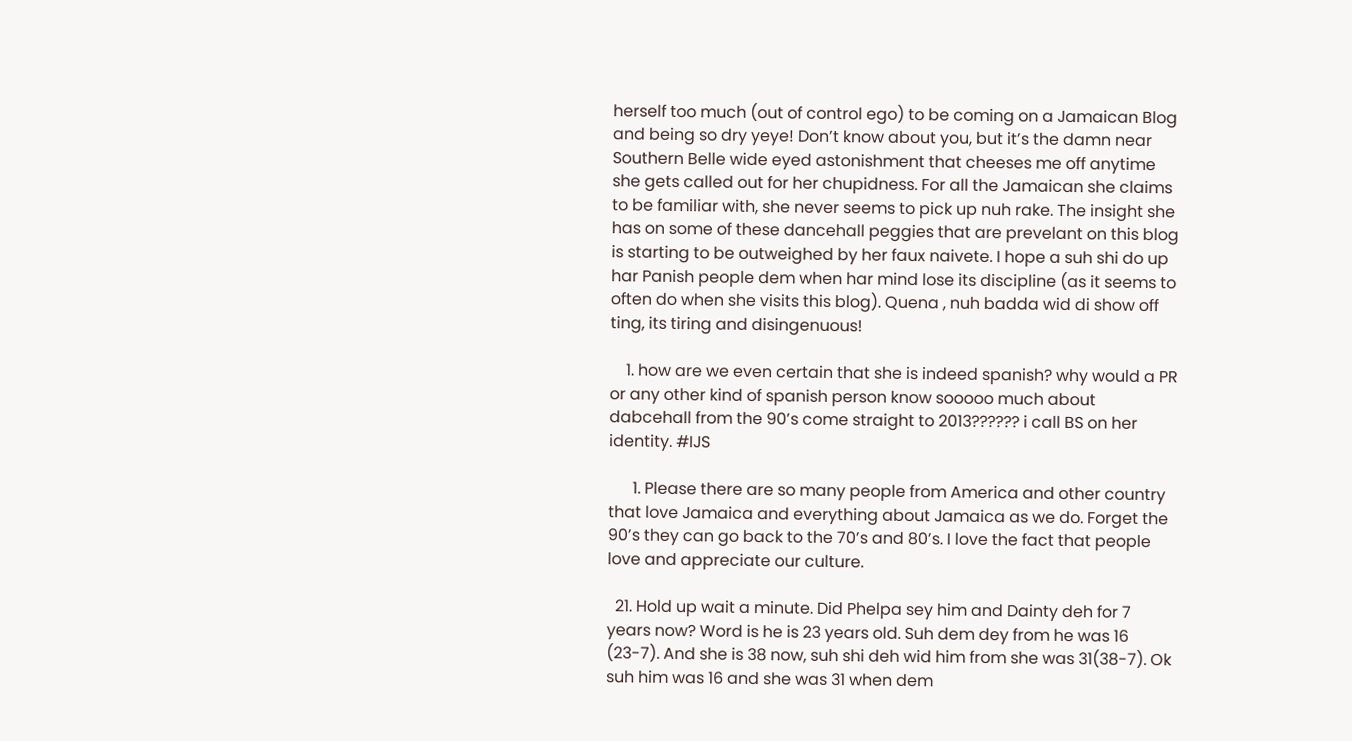herself too much (out of control ego) to be coming on a Jamaican Blog and being so dry yeye! Don’t know about you, but it’s the damn near Southern Belle wide eyed astonishment that cheeses me off anytime she gets called out for her chupidness. For all the Jamaican she claims to be familiar with, she never seems to pick up nuh rake. The insight she has on some of these dancehall peggies that are prevelant on this blog is starting to be outweighed by her faux naivete. I hope a suh shi do up har Panish people dem when har mind lose its discipline (as it seems to often do when she visits this blog). Quena , nuh badda wid di show off ting, its tiring and disingenuous!

    1. how are we even certain that she is indeed spanish? why would a PR or any other kind of spanish person know sooooo much about dabcehall from the 90’s come straight to 2013?????? i call BS on her identity. #IJS

      1. Please there are so many people from America and other country that love Jamaica and everything about Jamaica as we do. Forget the 90’s they can go back to the 70’s and 80’s. I love the fact that people love and appreciate our culture.

  21. Hold up wait a minute. Did Phelpa sey him and Dainty deh for 7 years now? Word is he is 23 years old. Suh dem dey from he was 16 (23-7). And she is 38 now, suh shi deh wid him from she was 31(38-7). Ok suh him was 16 and she was 31 when dem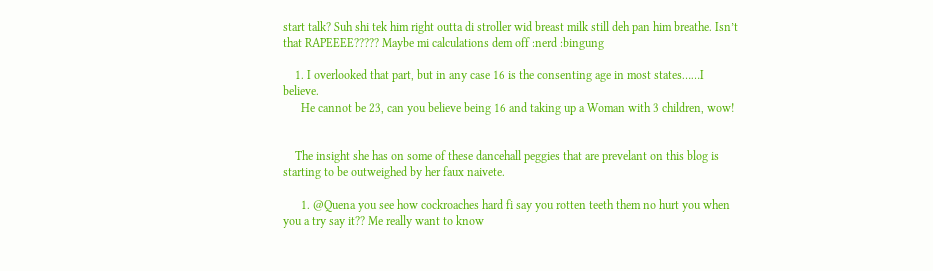start talk? Suh shi tek him right outta di stroller wid breast milk still deh pan him breathe. Isn’t that RAPEEEE????? Maybe mi calculations dem off :nerd :bingung

    1. I overlooked that part, but in any case 16 is the consenting age in most states……I believe.
      He cannot be 23, can you believe being 16 and taking up a Woman with 3 children, wow!


    The insight she has on some of these dancehall peggies that are prevelant on this blog is starting to be outweighed by her faux naivete.

      1. @Quena you see how cockroaches hard fi say you rotten teeth them no hurt you when you a try say it?? Me really want to know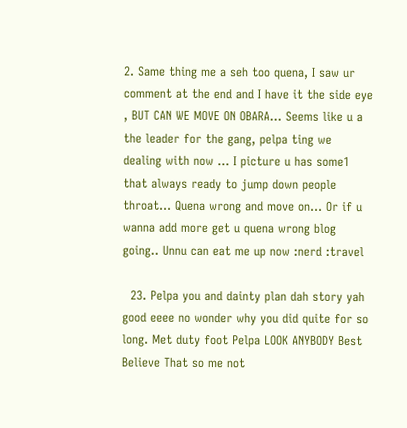2. Same thing me a seh too quena, I saw ur comment at the end and I have it the side eye , BUT CAN WE MOVE ON OBARA… Seems like u a the leader for the gang, pelpa ting we dealing with now … I picture u has some1 that always ready to jump down people throat… Quena wrong and move on… Or if u wanna add more get u quena wrong blog going.. Unnu can eat me up now :nerd :travel

  23. Pelpa you and dainty plan dah story yah good eeee no wonder why you did quite for so long. Met duty foot Pelpa LOOK ANYBODY Best Believe That so me not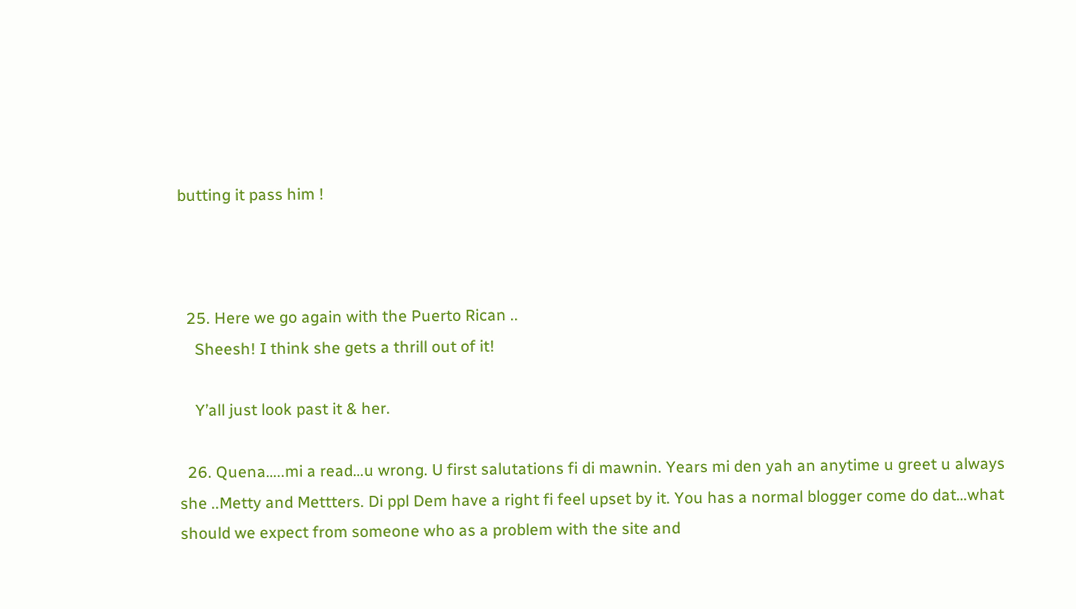butting it pass him !



  25. Here we go again with the Puerto Rican ..
    Sheesh! I think she gets a thrill out of it!

    Y’all just look past it & her.

  26. Quena…..mi a read…u wrong. U first salutations fi di mawnin. Years mi den yah an anytime u greet u always she ..Metty and Mettters. Di ppl Dem have a right fi feel upset by it. You has a normal blogger come do dat…what should we expect from someone who as a problem with the site and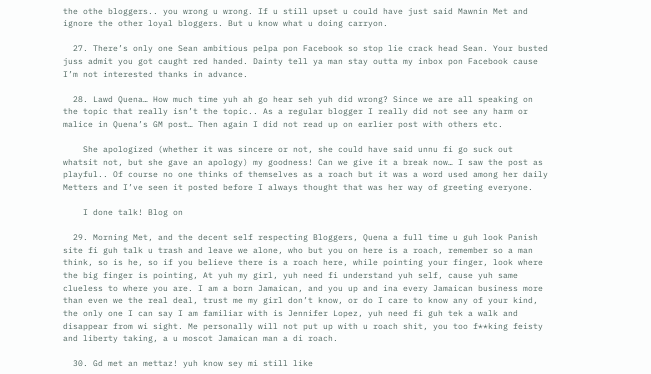the othe bloggers.. you wrong u wrong. If u still upset u could have just said Mawnin Met and ignore the other loyal bloggers. But u know what u doing carryon.

  27. There’s only one Sean ambitious pelpa pon Facebook so stop lie crack head Sean. Your busted juss admit you got caught red handed. Dainty tell ya man stay outta my inbox pon Facebook cause I’m not interested thanks in advance.

  28. Lawd Quena… How much time yuh ah go hear seh yuh did wrong? Since we are all speaking on the topic that really isn’t the topic.. As a regular blogger I really did not see any harm or malice in Quena’s GM post… Then again I did not read up on earlier post with others etc.

    She apologized (whether it was sincere or not, she could have said unnu fi go suck out whatsit not, but she gave an apology) my goodness! Can we give it a break now… I saw the post as playful.. Of course no one thinks of themselves as a roach but it was a word used among her daily Metters and I’ve seen it posted before I always thought that was her way of greeting everyone.

    I done talk! Blog on

  29. Morning Met, and the decent self respecting Bloggers, Quena a full time u guh look Panish site fi guh talk u trash and leave we alone, who but you on here is a roach, remember so a man think, so is he, so if you believe there is a roach here, while pointing your finger, look where the big finger is pointing, At yuh my girl, yuh need fi understand yuh self, cause yuh same clueless to where you are. I am a born Jamaican, and you up and ina every Jamaican business more than even we the real deal, trust me my girl don’t know, or do I care to know any of your kind, the only one I can say I am familiar with is Jennifer Lopez, yuh need fi guh tek a walk and disappear from wi sight. Me personally will not put up with u roach shit, you too f**king feisty and liberty taking, a u moscot Jamaican man a di roach.

  30. Gd met an mettaz! yuh know sey mi still like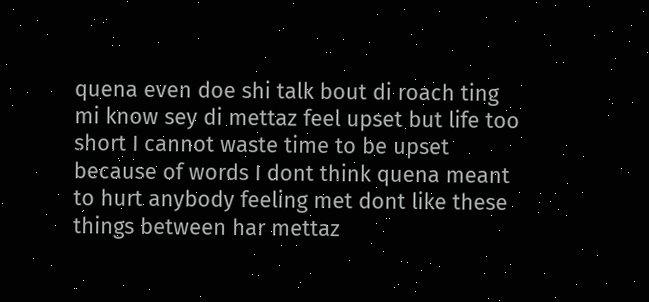quena even doe shi talk bout di roach ting mi know sey di mettaz feel upset but life too short I cannot waste time to be upset because of words I dont think quena meant to hurt anybody feeling met dont like these things between har mettaz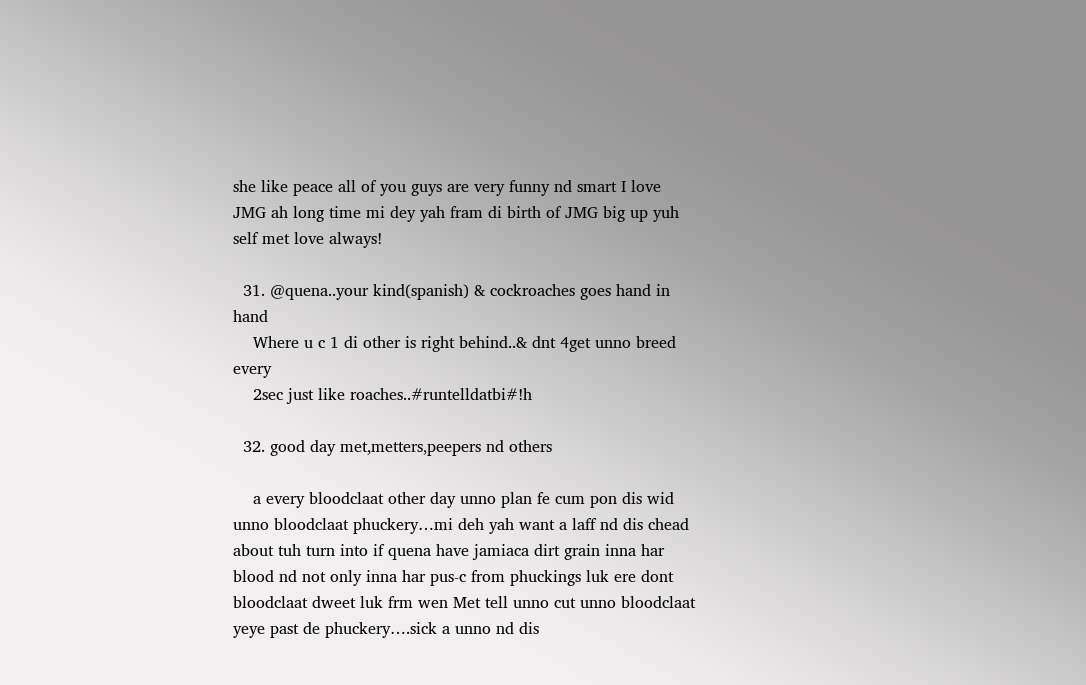she like peace all of you guys are very funny nd smart I love JMG ah long time mi dey yah fram di birth of JMG big up yuh self met love always!

  31. @quena..your kind(spanish) & cockroaches goes hand in hand
    Where u c 1 di other is right behind..& dnt 4get unno breed every
    2sec just like roaches..#runtelldatbi#!h

  32. good day met,metters,peepers nd others

    a every bloodclaat other day unno plan fe cum pon dis wid unno bloodclaat phuckery…mi deh yah want a laff nd dis chead about tuh turn into if quena have jamiaca dirt grain inna har blood nd not only inna har pus-c from phuckings luk ere dont bloodclaat dweet luk frm wen Met tell unno cut unno bloodclaat yeye past de phuckery….sick a unno nd dis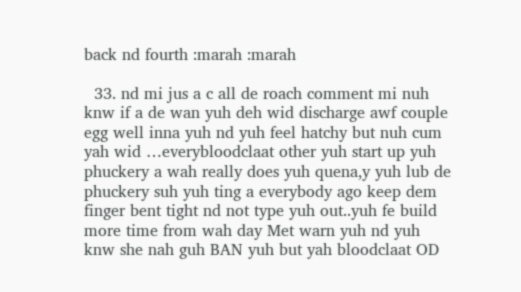back nd fourth :marah :marah

  33. nd mi jus a c all de roach comment mi nuh knw if a de wan yuh deh wid discharge awf couple egg well inna yuh nd yuh feel hatchy but nuh cum yah wid …everybloodclaat other yuh start up yuh phuckery a wah really does yuh quena,y yuh lub de phuckery suh yuh ting a everybody ago keep dem finger bent tight nd not type yuh out..yuh fe build more time from wah day Met warn yuh nd yuh knw she nah guh BAN yuh but yah bloodclaat OD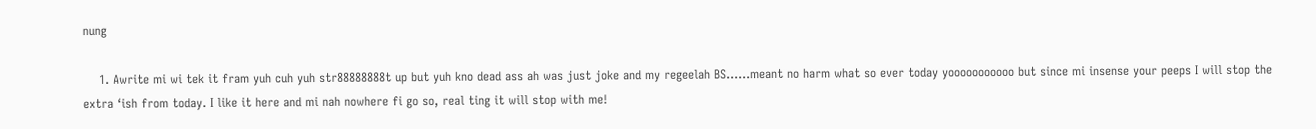nung

    1. Awrite mi wi tek it fram yuh cuh yuh str88888888t up but yuh kno dead ass ah was just joke and my regeelah BS……meant no harm what so ever today yooooooooooo but since mi insense your peeps I will stop the extra ‘ish from today. I like it here and mi nah nowhere fi go so, real ting it will stop with me!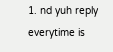1. nd yuh reply everytime is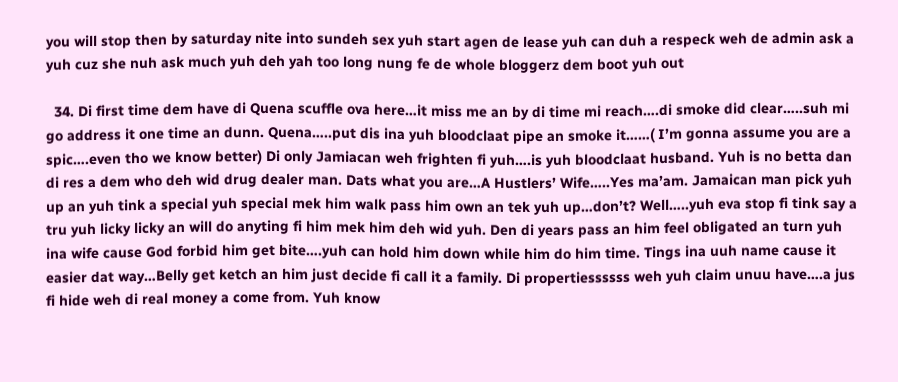you will stop then by saturday nite into sundeh sex yuh start agen de lease yuh can duh a respeck weh de admin ask a yuh cuz she nuh ask much yuh deh yah too long nung fe de whole bloggerz dem boot yuh out

  34. Di first time dem have di Quena scuffle ova here…it miss me an by di time mi reach….di smoke did clear…..suh mi go address it one time an dunn. Quena…..put dis ina yuh bloodclaat pipe an smoke it……( I’m gonna assume you are a spic….even tho we know better) Di only Jamiacan weh frighten fi yuh….is yuh bloodclaat husband. Yuh is no betta dan di res a dem who deh wid drug dealer man. Dats what you are…A Hustlers’ Wife…..Yes ma’am. Jamaican man pick yuh up an yuh tink a special yuh special mek him walk pass him own an tek yuh up…don’t? Well…..yuh eva stop fi tink say a tru yuh licky licky an will do anyting fi him mek him deh wid yuh. Den di years pass an him feel obligated an turn yuh ina wife cause God forbid him get bite….yuh can hold him down while him do him time. Tings ina uuh name cause it easier dat way…Belly get ketch an him just decide fi call it a family. Di propertiessssss weh yuh claim unuu have….a jus fi hide weh di real money a come from. Yuh know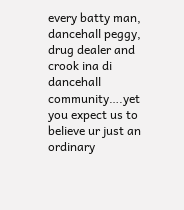every batty man, dancehall peggy, drug dealer and crook ina di dancehall community….yet you expect us to believe ur just an ordinary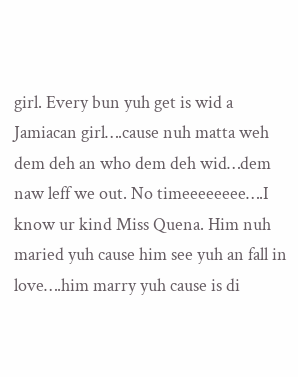girl. Every bun yuh get is wid a Jamiacan girl….cause nuh matta weh dem deh an who dem deh wid…dem naw leff we out. No timeeeeeeee….I know ur kind Miss Quena. Him nuh maried yuh cause him see yuh an fall in love….him marry yuh cause is di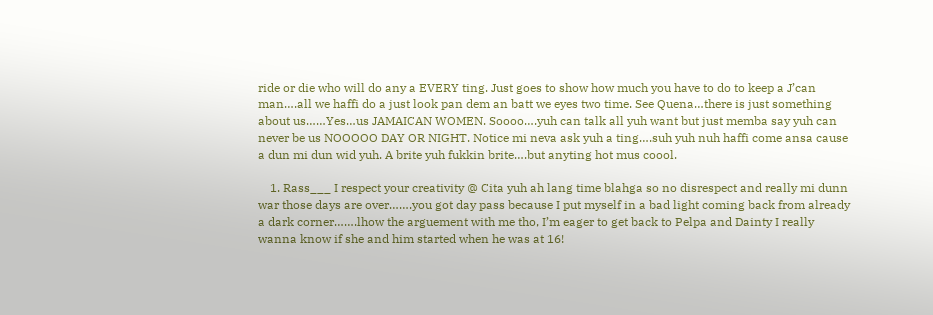ride or die who will do any a EVERY ting. Just goes to show how much you have to do to keep a J’can man….all we haffi do a just look pan dem an batt we eyes two time. See Quena…there is just something about us……Yes…us JAMAICAN WOMEN. Soooo….yuh can talk all yuh want but just memba say yuh can never be us NOOOOO DAY OR NIGHT. Notice mi neva ask yuh a ting….suh yuh nuh haffi come ansa cause a dun mi dun wid yuh. A brite yuh fukkin brite….but anyting hot mus coool.

    1. Rass___ I respect your creativity @ Cita yuh ah lang time blahga so no disrespect and really mi dunn war those days are over…….you got day pass because I put myself in a bad light coming back from already a dark corner…….lhow the arguement with me tho, I’m eager to get back to Pelpa and Dainty I really wanna know if she and him started when he was at 16!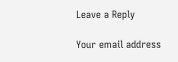Leave a Reply

Your email address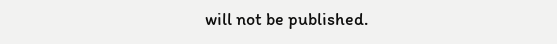will not be published.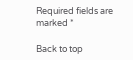Required fields are marked *

Back to top